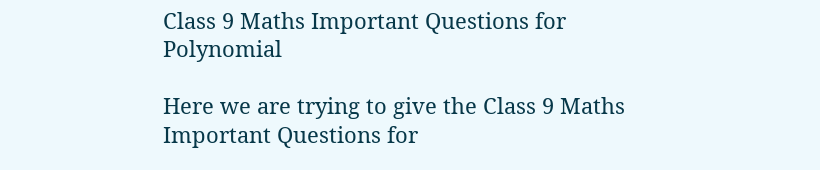Class 9 Maths Important Questions for Polynomial

Here we are trying to give the Class 9 Maths Important Questions for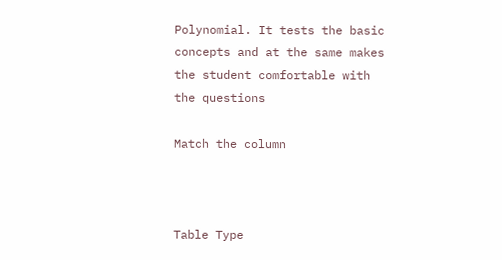Polynomial. It tests the basic concepts and at the same makes the student comfortable with the questions

Match the column



Table Type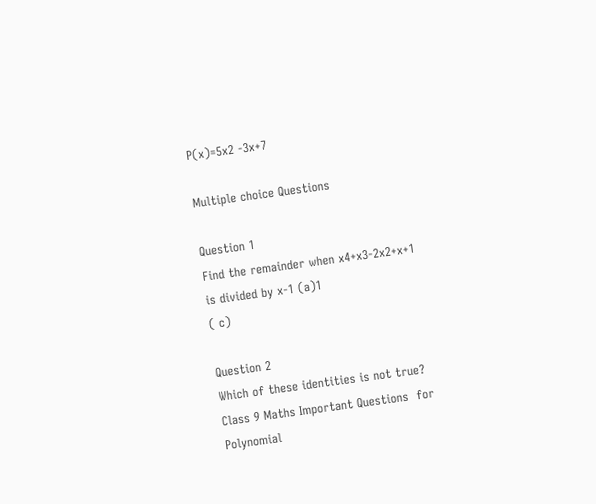P(x)=5x2 -3x+7

Multiple choice Questions

Question 1
Find the remainder when x4+x3-2x2+x+1 is divided by x-1 (a)1
( c)

Question 2
Which of these identities is not true?
Class 9 Maths Important Questions  for  Polynomial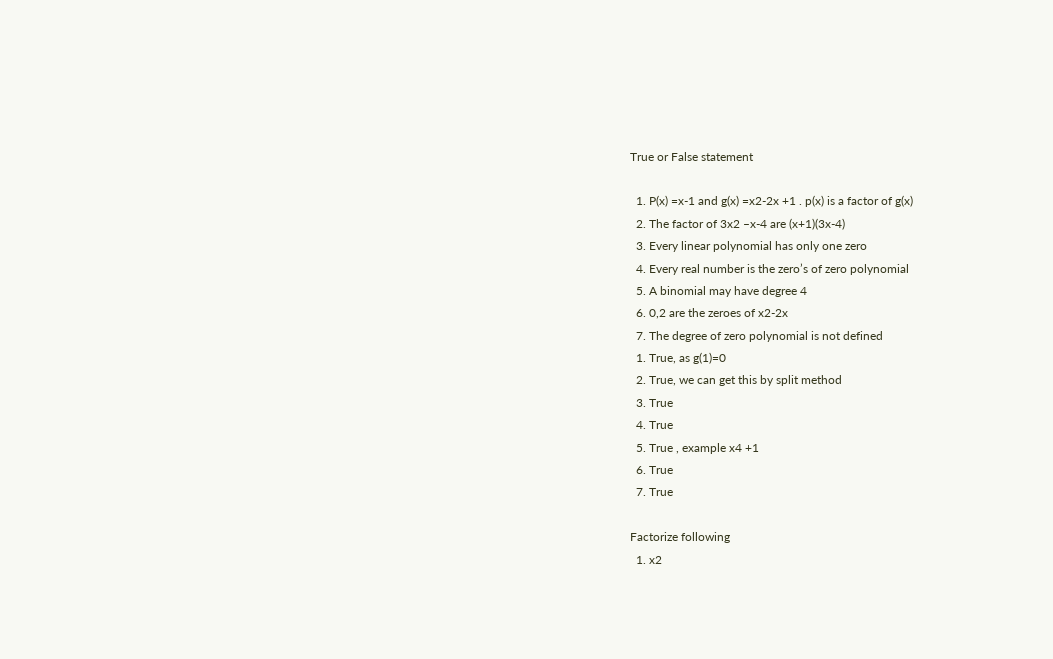True or False statement

  1. P(x) =x-1 and g(x) =x2-2x +1 . p(x) is a factor of g(x)
  2. The factor of 3x2 –x-4 are (x+1)(3x-4)
  3. Every linear polynomial has only one zero
  4. Every real number is the zero’s of zero polynomial
  5. A binomial may have degree 4
  6. 0,2 are the zeroes of x2-2x
  7. The degree of zero polynomial is not defined
  1. True, as g(1)=0
  2. True, we can get this by split method
  3. True
  4. True
  5. True , example x4 +1
  6. True
  7. True

Factorize following
  1. x2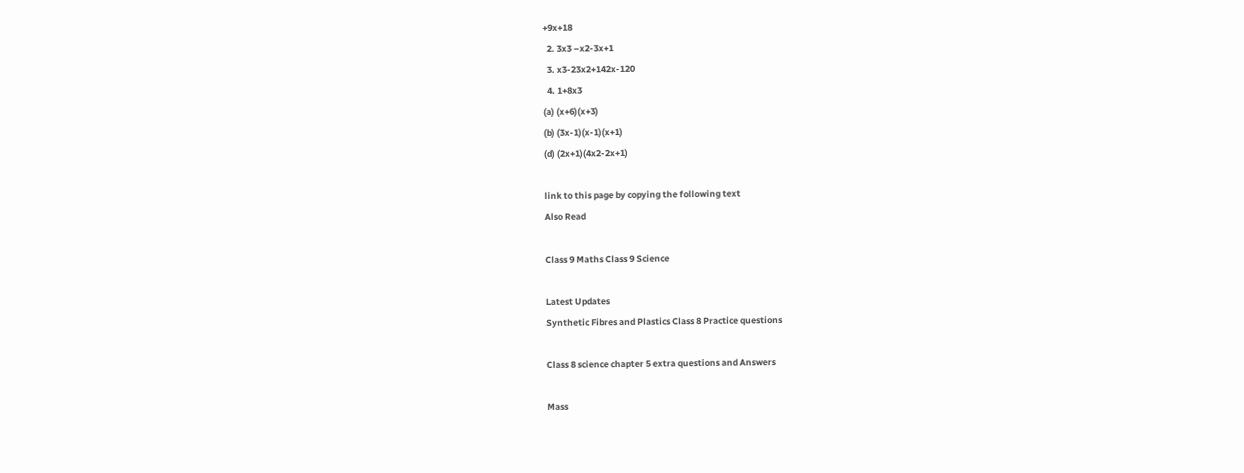+9x+18
  2. 3x3 –x2-3x+1
  3. x3-23x2+142x-120
  4. 1+8x3
(a) (x+6)(x+3)
(b) (3x-1)(x-1)(x+1)
(d) (2x+1)(4x2-2x+1)

link to this page by copying the following text
Also Read

Class 9 Maths Class 9 Science

Latest Updates
Synthetic Fibres and Plastics Class 8 Practice questions

Class 8 science chapter 5 extra questions and Answers

Mass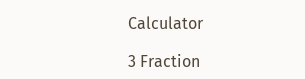Calculator

3 Fraction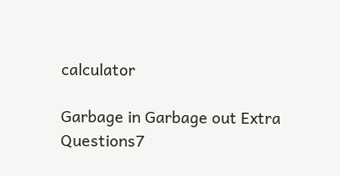calculator

Garbage in Garbage out Extra Questions7